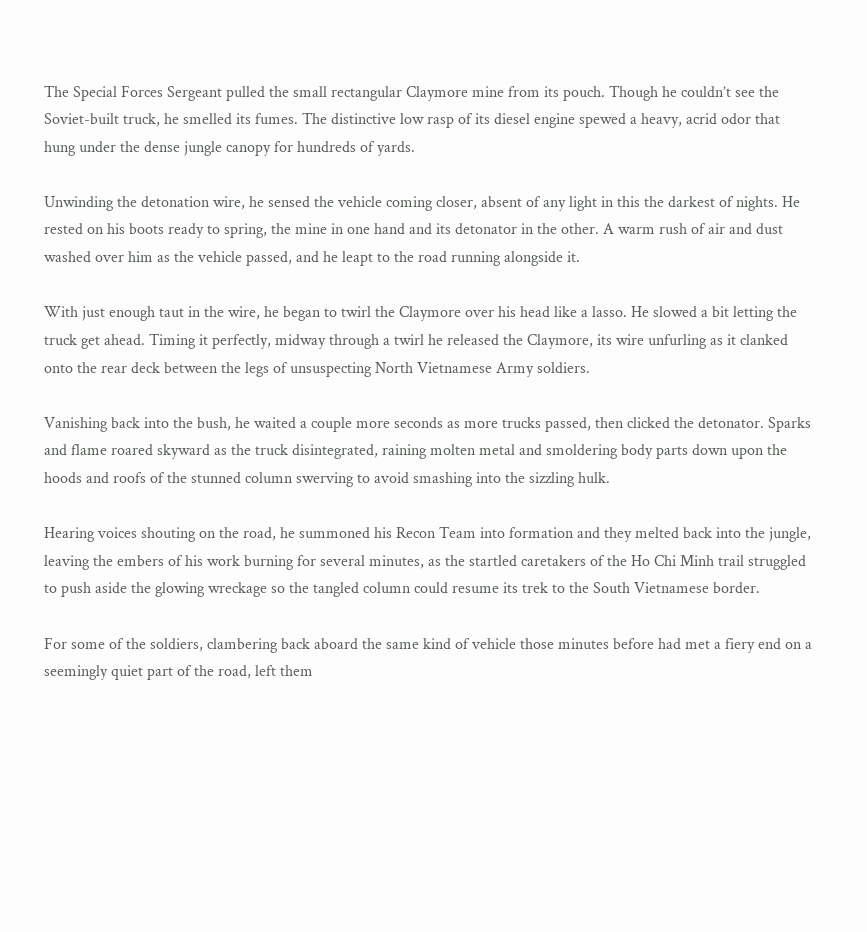The Special Forces Sergeant pulled the small rectangular Claymore mine from its pouch. Though he couldn’t see the Soviet-built truck, he smelled its fumes. The distinctive low rasp of its diesel engine spewed a heavy, acrid odor that hung under the dense jungle canopy for hundreds of yards.

Unwinding the detonation wire, he sensed the vehicle coming closer, absent of any light in this the darkest of nights. He rested on his boots ready to spring, the mine in one hand and its detonator in the other. A warm rush of air and dust washed over him as the vehicle passed, and he leapt to the road running alongside it.

With just enough taut in the wire, he began to twirl the Claymore over his head like a lasso. He slowed a bit letting the truck get ahead. Timing it perfectly, midway through a twirl he released the Claymore, its wire unfurling as it clanked onto the rear deck between the legs of unsuspecting North Vietnamese Army soldiers.

Vanishing back into the bush, he waited a couple more seconds as more trucks passed, then clicked the detonator. Sparks and flame roared skyward as the truck disintegrated, raining molten metal and smoldering body parts down upon the hoods and roofs of the stunned column swerving to avoid smashing into the sizzling hulk.

Hearing voices shouting on the road, he summoned his Recon Team into formation and they melted back into the jungle, leaving the embers of his work burning for several minutes, as the startled caretakers of the Ho Chi Minh trail struggled to push aside the glowing wreckage so the tangled column could resume its trek to the South Vietnamese border.

For some of the soldiers, clambering back aboard the same kind of vehicle those minutes before had met a fiery end on a seemingly quiet part of the road, left them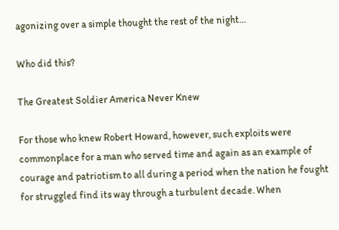agonizing over a simple thought the rest of the night…

Who did this?

The Greatest Soldier America Never Knew

For those who knew Robert Howard, however, such exploits were commonplace for a man who served time and again as an example of courage and patriotism to all during a period when the nation he fought for struggled find its way through a turbulent decade. When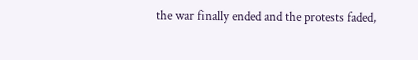the war finally ended and the protests faded,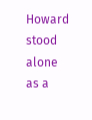Howard stood alone as a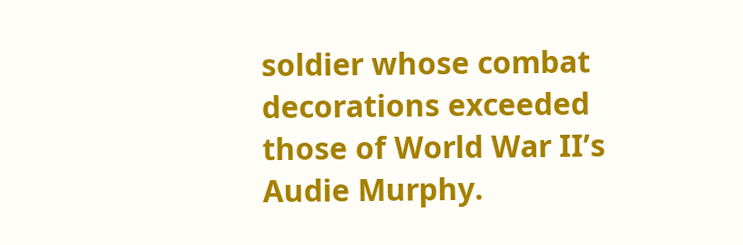soldier whose combat decorations exceeded those of World War II’s Audie Murphy.